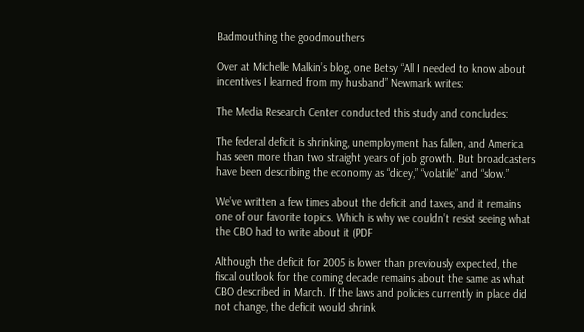Badmouthing the goodmouthers

Over at Michelle Malkin’s blog, one Betsy “All I needed to know about incentives I learned from my husband” Newmark writes:

The Media Research Center conducted this study and concludes:

The federal deficit is shrinking, unemployment has fallen, and America has seen more than two straight years of job growth. But broadcasters have been describing the economy as “dicey,” “volatile” and “slow.”

We’ve written a few times about the deficit and taxes, and it remains one of our favorite topics. Which is why we couldn’t resist seeing what the CBO had to write about it (PDF

Although the deficit for 2005 is lower than previously expected, the fiscal outlook for the coming decade remains about the same as what CBO described in March. If the laws and policies currently in place did not change, the deficit would shrink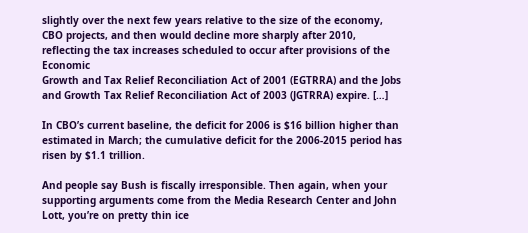slightly over the next few years relative to the size of the economy, CBO projects, and then would decline more sharply after 2010, reflecting the tax increases scheduled to occur after provisions of the Economic
Growth and Tax Relief Reconciliation Act of 2001 (EGTRRA) and the Jobs and Growth Tax Relief Reconciliation Act of 2003 (JGTRRA) expire. […]

In CBO’s current baseline, the deficit for 2006 is $16 billion higher than estimated in March; the cumulative deficit for the 2006-2015 period has risen by $1.1 trillion.

And people say Bush is fiscally irresponsible. Then again, when your supporting arguments come from the Media Research Center and John Lott, you’re on pretty thin ice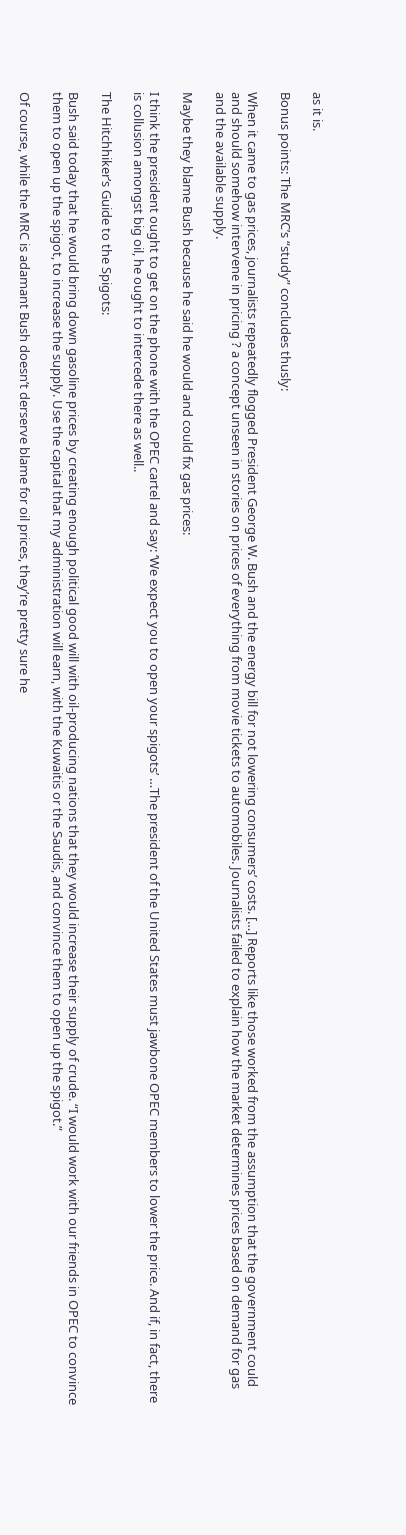as it is.

Bonus points: The MRC’s “study” concludes thusly:

When it came to gas prices, journalists repeatedly flogged President George W. Bush and the energy bill for not lowering consumers’ costs. […] Reports like those worked from the assumption that the government could and should somehow intervene in pricing ? a concept unseen in stories on prices of everything from movie tickets to automobiles. Journalists failed to explain how the market determines prices based on demand for gas and the available supply.

Maybe they blame Bush because he said he would and could fix gas prices:

I think the president ought to get on the phone with the OPEC cartel and say: ‘We expect you to open your spigots’ …The president of the United States must jawbone OPEC members to lower the price. And if, in fact, there is collusion amongst big oil, he ought to intercede there as well..

The Hitchhiker’s Guide to the Spigots:

Bush said today that he would bring down gasoline prices by creating enough political good will with oil-producing nations that they would increase their supply of crude. “I would work with our friends in OPEC to convince them to open up the spigot, to increase the supply. Use the capital that my administration will earn, with the Kuwaitis or the Saudis, and convince them to open up the spigot.”

Of course, while the MRC is adamant Bush doesn’t derserve blame for oil prices, they’re pretty sure he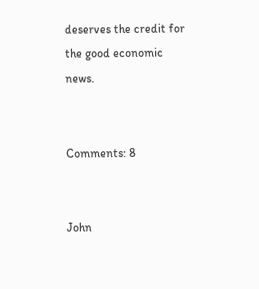deserves the credit for the good economic news.


Comments: 8


John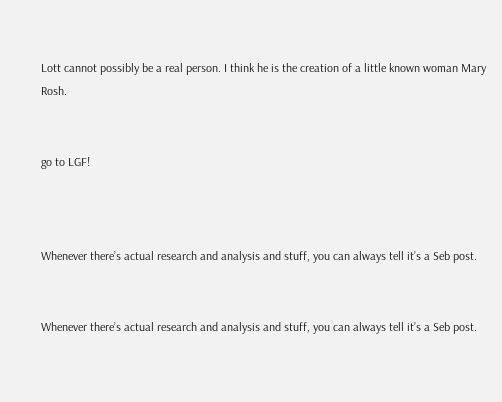Lott cannot possibly be a real person. I think he is the creation of a little known woman Mary Rosh.


go to LGF!



Whenever there’s actual research and analysis and stuff, you can always tell it’s a Seb post.


Whenever there’s actual research and analysis and stuff, you can always tell it’s a Seb post.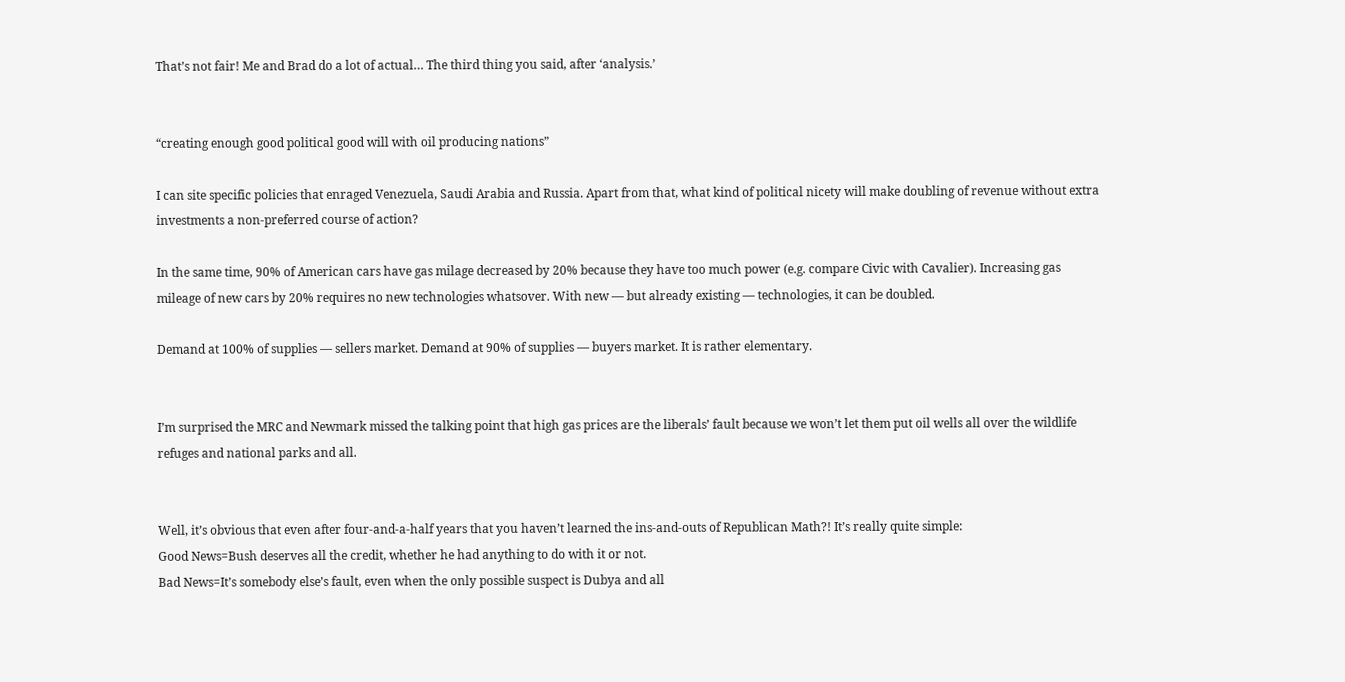That’s not fair! Me and Brad do a lot of actual… The third thing you said, after ‘analysis.’


“creating enough good political good will with oil producing nations”

I can site specific policies that enraged Venezuela, Saudi Arabia and Russia. Apart from that, what kind of political nicety will make doubling of revenue without extra investments a non-preferred course of action?

In the same time, 90% of American cars have gas milage decreased by 20% because they have too much power (e.g. compare Civic with Cavalier). Increasing gas mileage of new cars by 20% requires no new technologies whatsover. With new — but already existing — technologies, it can be doubled.

Demand at 100% of supplies — sellers market. Demand at 90% of supplies — buyers market. It is rather elementary.


I’m surprised the MRC and Newmark missed the talking point that high gas prices are the liberals’ fault because we won’t let them put oil wells all over the wildlife refuges and national parks and all.


Well, it’s obvious that even after four-and-a-half years that you haven’t learned the ins-and-outs of Republican Math?! It’s really quite simple:
Good News=Bush deserves all the credit, whether he had anything to do with it or not.
Bad News=It’s somebody else’s fault, even when the only possible suspect is Dubya and all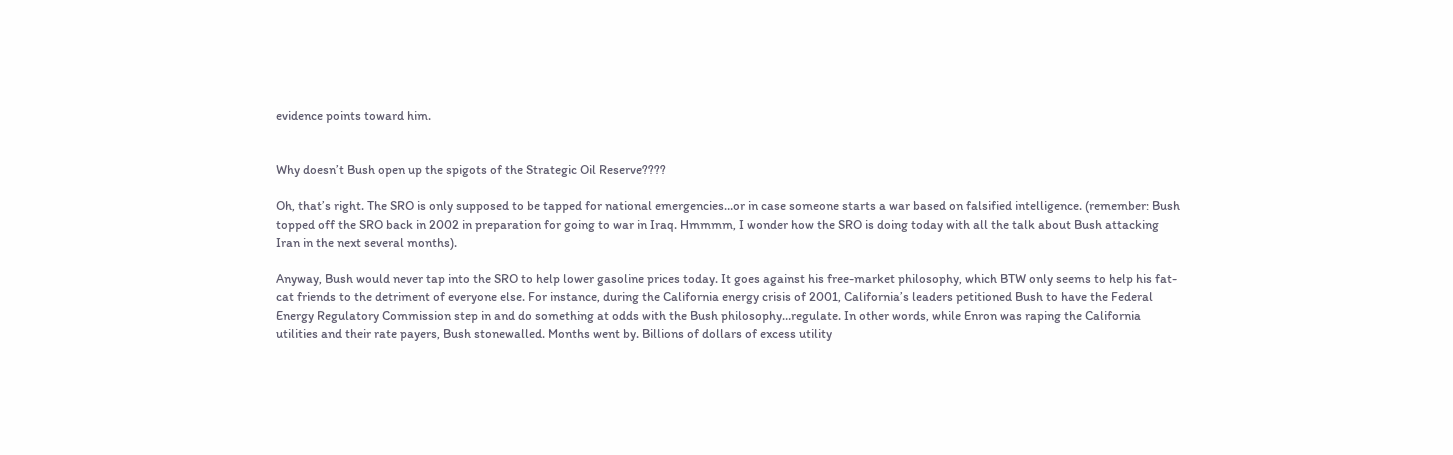evidence points toward him.


Why doesn’t Bush open up the spigots of the Strategic Oil Reserve????

Oh, that’s right. The SRO is only supposed to be tapped for national emergencies…or in case someone starts a war based on falsified intelligence. (remember: Bush topped off the SRO back in 2002 in preparation for going to war in Iraq. Hmmmm, I wonder how the SRO is doing today with all the talk about Bush attacking Iran in the next several months).

Anyway, Bush would never tap into the SRO to help lower gasoline prices today. It goes against his free-market philosophy, which BTW only seems to help his fat-cat friends to the detriment of everyone else. For instance, during the California energy crisis of 2001, California’s leaders petitioned Bush to have the Federal Energy Regulatory Commission step in and do something at odds with the Bush philosophy…regulate. In other words, while Enron was raping the California utilities and their rate payers, Bush stonewalled. Months went by. Billions of dollars of excess utility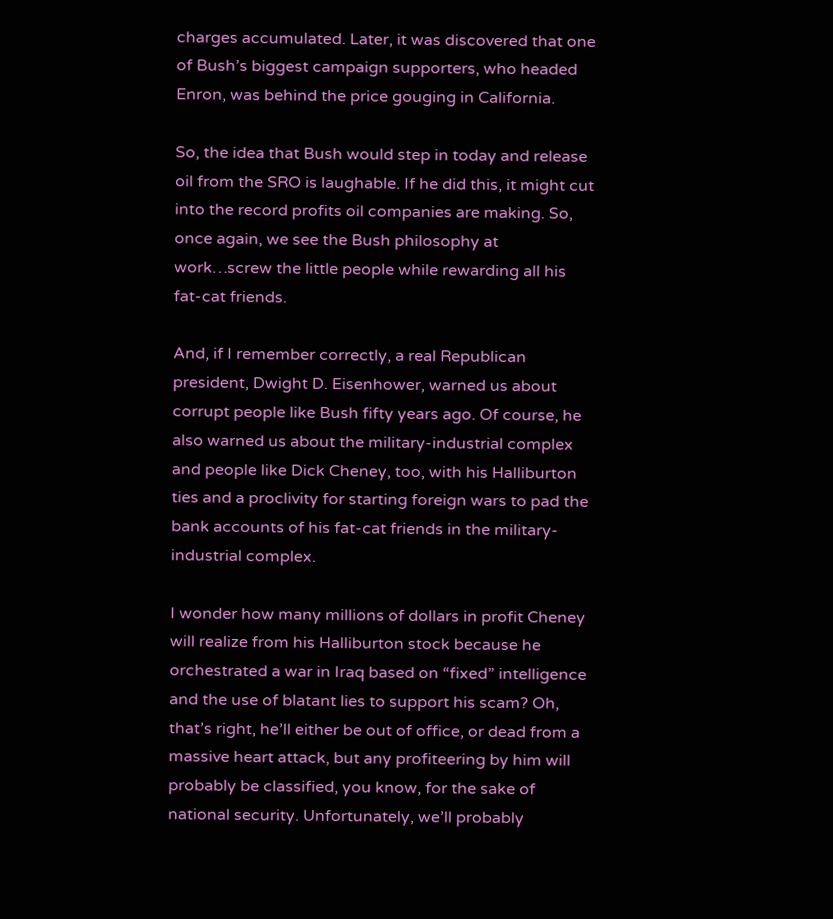charges accumulated. Later, it was discovered that one of Bush’s biggest campaign supporters, who headed Enron, was behind the price gouging in California.

So, the idea that Bush would step in today and release oil from the SRO is laughable. If he did this, it might cut into the record profits oil companies are making. So, once again, we see the Bush philosophy at work…screw the little people while rewarding all his fat-cat friends.

And, if I remember correctly, a real Republican president, Dwight D. Eisenhower, warned us about corrupt people like Bush fifty years ago. Of course, he also warned us about the military-industrial complex and people like Dick Cheney, too, with his Halliburton ties and a proclivity for starting foreign wars to pad the bank accounts of his fat-cat friends in the military-industrial complex.

I wonder how many millions of dollars in profit Cheney will realize from his Halliburton stock because he orchestrated a war in Iraq based on “fixed” intelligence and the use of blatant lies to support his scam? Oh, that’s right, he’ll either be out of office, or dead from a massive heart attack, but any profiteering by him will probably be classified, you know, for the sake of national security. Unfortunately, we’ll probably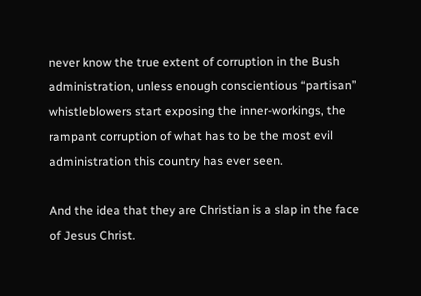never know the true extent of corruption in the Bush administration, unless enough conscientious “partisan” whistleblowers start exposing the inner-workings, the rampant corruption of what has to be the most evil administration this country has ever seen.

And the idea that they are Christian is a slap in the face of Jesus Christ.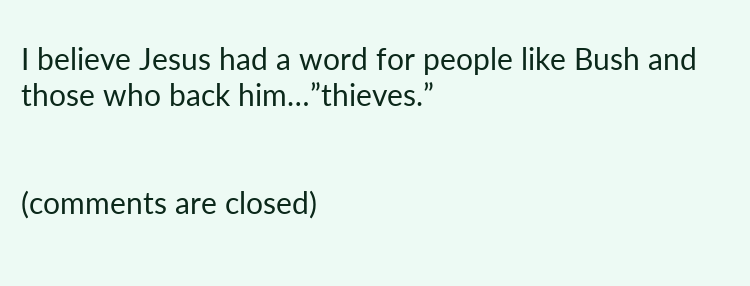I believe Jesus had a word for people like Bush and those who back him…”thieves.”


(comments are closed)